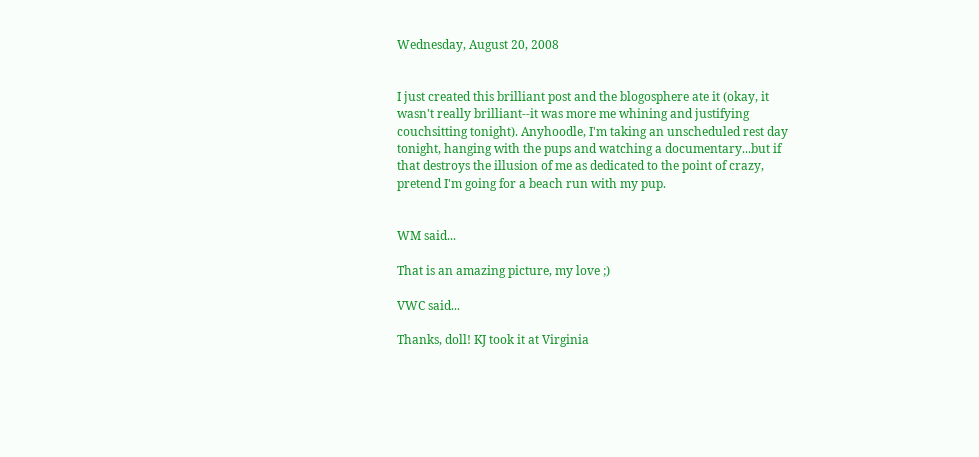Wednesday, August 20, 2008


I just created this brilliant post and the blogosphere ate it (okay, it wasn't really brilliant--it was more me whining and justifying couchsitting tonight). Anyhoodle, I'm taking an unscheduled rest day tonight, hanging with the pups and watching a documentary...but if that destroys the illusion of me as dedicated to the point of crazy, pretend I'm going for a beach run with my pup.


WM said...

That is an amazing picture, my love ;)

VWC said...

Thanks, doll! KJ took it at Virginia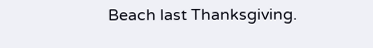Beach last Thanksgiving.